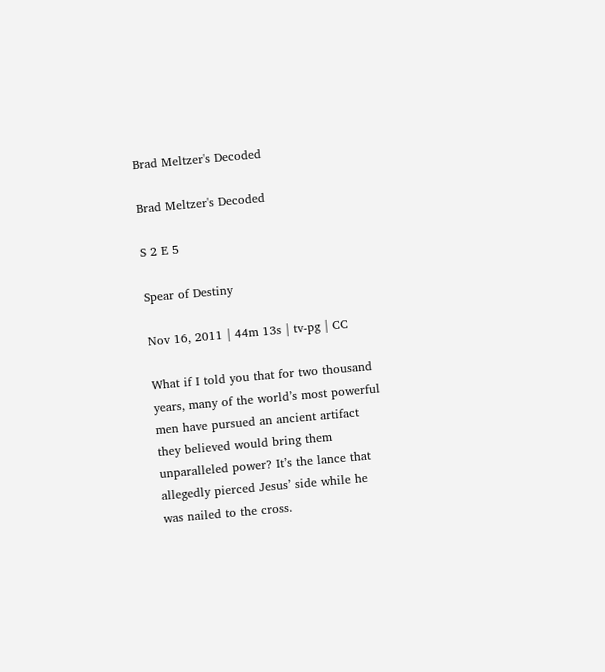Brad Meltzer's Decoded

Brad Meltzer's Decoded

S 2 E 5

Spear of Destiny

Nov 16, 2011 | 44m 13s | tv-pg | CC

What if I told you that for two thousand years, many of the world’s most powerful men have pursued an ancient artifact they believed would bring them unparalleled power? It’s the lance that allegedly pierced Jesus’ side while he was nailed to the cross.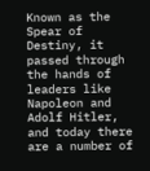Known as the Spear of Destiny, it passed through the hands of leaders like Napoleon and Adolf Hitler, and today there are a number of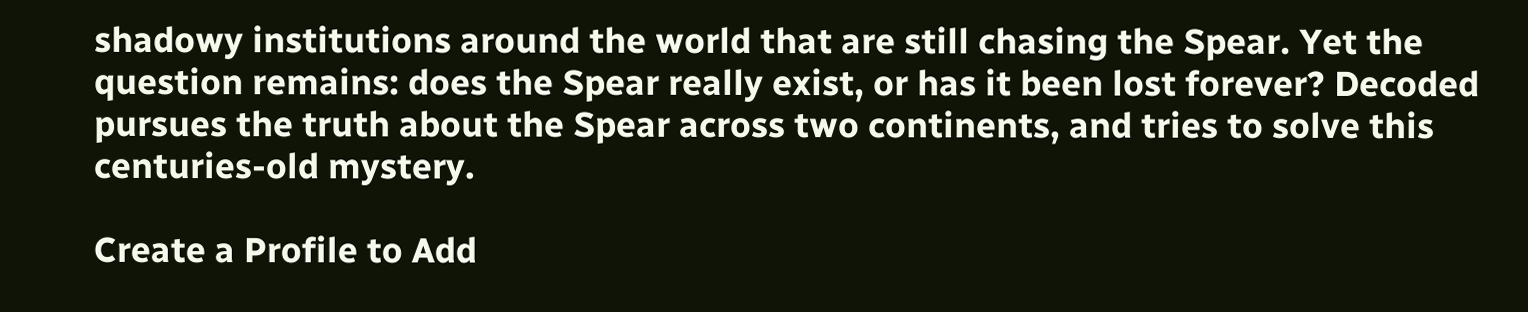shadowy institutions around the world that are still chasing the Spear. Yet the question remains: does the Spear really exist, or has it been lost forever? Decoded pursues the truth about the Spear across two continents, and tries to solve this centuries-old mystery.

Create a Profile to Add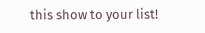this show to your list!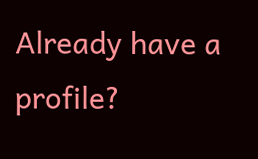Already have a profile?